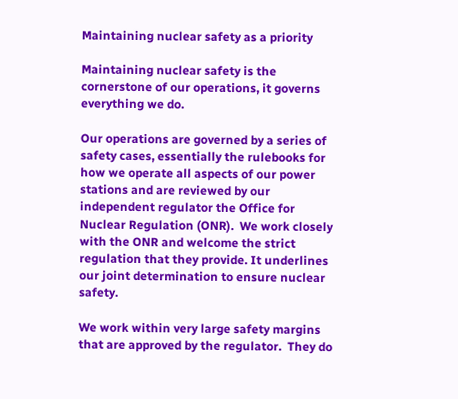Maintaining nuclear safety as a priority

Maintaining nuclear safety is the cornerstone of our operations, it governs everything we do.

Our operations are governed by a series of safety cases, essentially the rulebooks for how we operate all aspects of our power stations and are reviewed by our independent regulator the Office for Nuclear Regulation (ONR).  We work closely with the ONR and welcome the strict regulation that they provide. It underlines our joint determination to ensure nuclear safety.

We work within very large safety margins that are approved by the regulator.  They do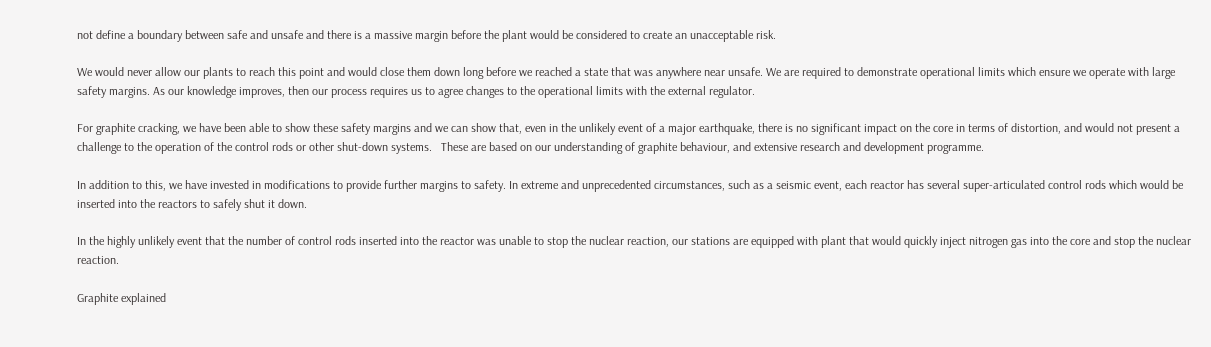not define a boundary between safe and unsafe and there is a massive margin before the plant would be considered to create an unacceptable risk.

We would never allow our plants to reach this point and would close them down long before we reached a state that was anywhere near unsafe. We are required to demonstrate operational limits which ensure we operate with large safety margins. As our knowledge improves, then our process requires us to agree changes to the operational limits with the external regulator.

For graphite cracking, we have been able to show these safety margins and we can show that, even in the unlikely event of a major earthquake, there is no significant impact on the core in terms of distortion, and would not present a challenge to the operation of the control rods or other shut-down systems.   These are based on our understanding of graphite behaviour, and extensive research and development programme.

In addition to this, we have invested in modifications to provide further margins to safety. In extreme and unprecedented circumstances, such as a seismic event, each reactor has several super-articulated control rods which would be inserted into the reactors to safely shut it down.

In the highly unlikely event that the number of control rods inserted into the reactor was unable to stop the nuclear reaction, our stations are equipped with plant that would quickly inject nitrogen gas into the core and stop the nuclear reaction.

Graphite explained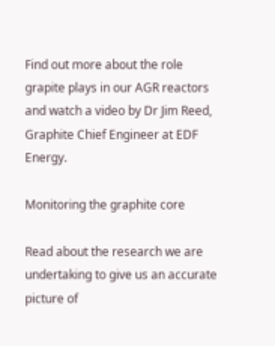Find out more about the role grapite plays in our AGR reactors and watch a video by Dr Jim Reed, Graphite Chief Engineer at EDF Energy.

Monitoring the graphite core

Read about the research we are undertaking to give us an accurate picture of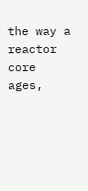the way a reactor core ages,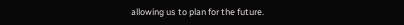allowing us to plan for the future.